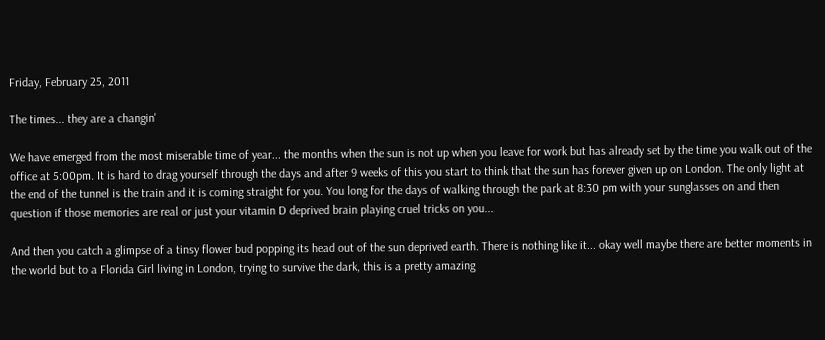Friday, February 25, 2011

The times... they are a changin'

We have emerged from the most miserable time of year... the months when the sun is not up when you leave for work but has already set by the time you walk out of the office at 5:00pm. It is hard to drag yourself through the days and after 9 weeks of this you start to think that the sun has forever given up on London. The only light at the end of the tunnel is the train and it is coming straight for you. You long for the days of walking through the park at 8:30 pm with your sunglasses on and then question if those memories are real or just your vitamin D deprived brain playing cruel tricks on you...

And then you catch a glimpse of a tinsy flower bud popping its head out of the sun deprived earth. There is nothing like it... okay well maybe there are better moments in the world but to a Florida Girl living in London, trying to survive the dark, this is a pretty amazing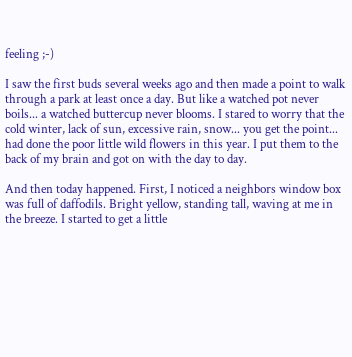feeling ;-)

I saw the first buds several weeks ago and then made a point to walk through a park at least once a day. But like a watched pot never boils... a watched buttercup never blooms. I stared to worry that the cold winter, lack of sun, excessive rain, snow... you get the point... had done the poor little wild flowers in this year. I put them to the back of my brain and got on with the day to day.

And then today happened. First, I noticed a neighbors window box was full of daffodils. Bright yellow, standing tall, waving at me in the breeze. I started to get a little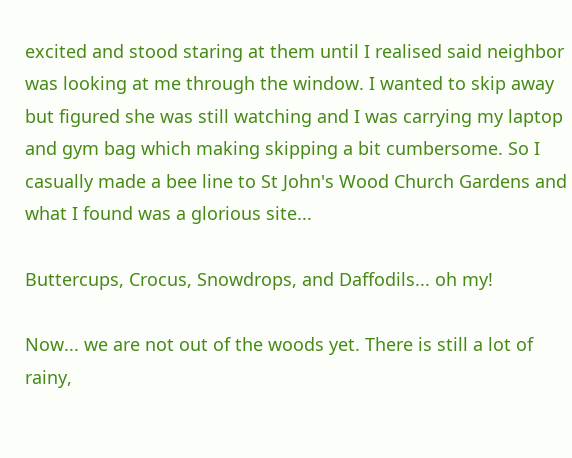excited and stood staring at them until I realised said neighbor was looking at me through the window. I wanted to skip away but figured she was still watching and I was carrying my laptop and gym bag which making skipping a bit cumbersome. So I casually made a bee line to St John's Wood Church Gardens and what I found was a glorious site...

Buttercups, Crocus, Snowdrops, and Daffodils... oh my!

Now... we are not out of the woods yet. There is still a lot of rainy,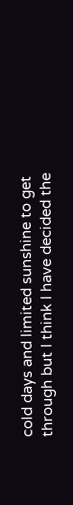cold days and limited sunshine to get through but I think I have decided the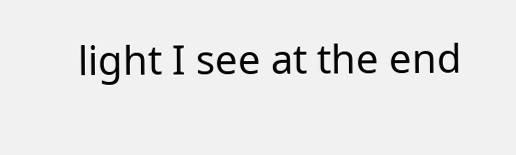light I see at the end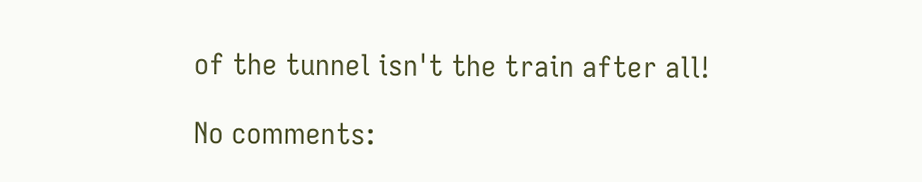of the tunnel isn't the train after all!

No comments: